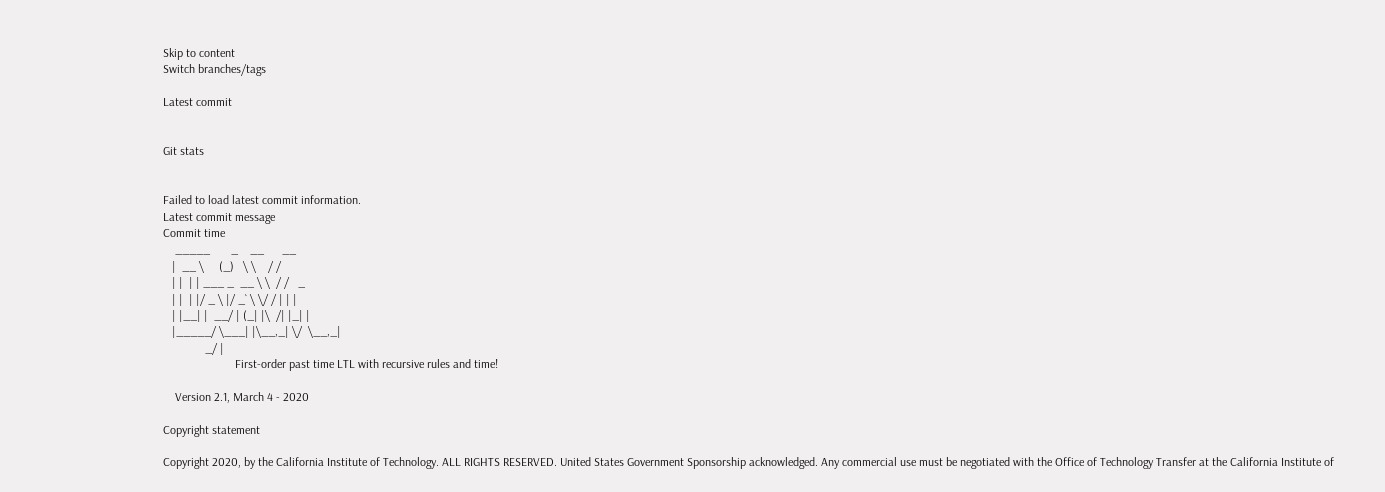Skip to content
Switch branches/tags

Latest commit


Git stats


Failed to load latest commit information.
Latest commit message
Commit time
    _____       _    __      __
   |  __ \     (_)   \ \    / /
   | |  | | ___ _  __ \ \  / /   _
   | |  | |/ _ \ |/ _` \ \/ / | | |
   | |__| |  __/ | (_| |\  /| |_| |
   |_____/ \___| |\__,_| \/  \__,_|
              _/ |
                        First-order past time LTL with recursive rules and time!

    Version 2.1, March 4 - 2020

Copyright statement

Copyright 2020, by the California Institute of Technology. ALL RIGHTS RESERVED. United States Government Sponsorship acknowledged. Any commercial use must be negotiated with the Office of Technology Transfer at the California Institute of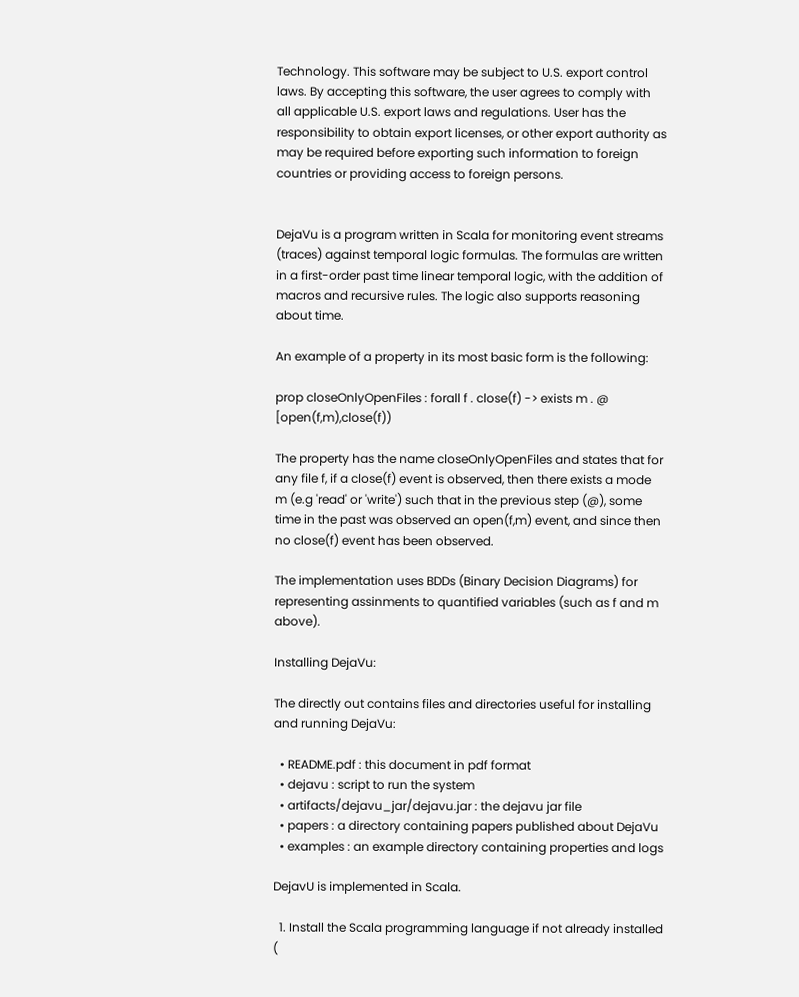Technology. This software may be subject to U.S. export control laws. By accepting this software, the user agrees to comply with all applicable U.S. export laws and regulations. User has the responsibility to obtain export licenses, or other export authority as may be required before exporting such information to foreign countries or providing access to foreign persons.


DejaVu is a program written in Scala for monitoring event streams (traces) against temporal logic formulas. The formulas are written in a first-order past time linear temporal logic, with the addition of macros and recursive rules. The logic also supports reasoning about time.

An example of a property in its most basic form is the following:

prop closeOnlyOpenFiles : forall f . close(f) -> exists m . @ [open(f,m),close(f))

The property has the name closeOnlyOpenFiles and states that for any file f, if a close(f) event is observed, then there exists a mode m (e.g 'read' or 'write') such that in the previous step (@), some time in the past was observed an open(f,m) event, and since then no close(f) event has been observed.

The implementation uses BDDs (Binary Decision Diagrams) for representing assinments to quantified variables (such as f and m above).

Installing DejaVu:

The directly out contains files and directories useful for installing and running DejaVu:

  • README.pdf : this document in pdf format
  • dejavu : script to run the system
  • artifacts/dejavu_jar/dejavu.jar : the dejavu jar file
  • papers : a directory containing papers published about DejaVu
  • examples : an example directory containing properties and logs

DejavU is implemented in Scala.

  1. Install the Scala programming language if not already installed (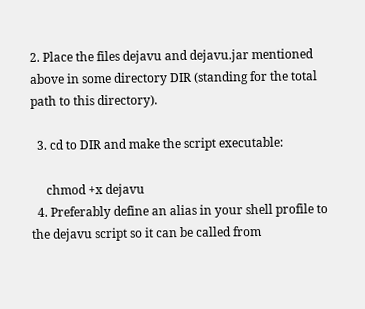2. Place the files dejavu and dejavu.jar mentioned above in some directory DIR (standing for the total path to this directory).

  3. cd to DIR and make the script executable:

     chmod +x dejavu
  4. Preferably define an alias in your shell profile to the dejavu script so it can be called from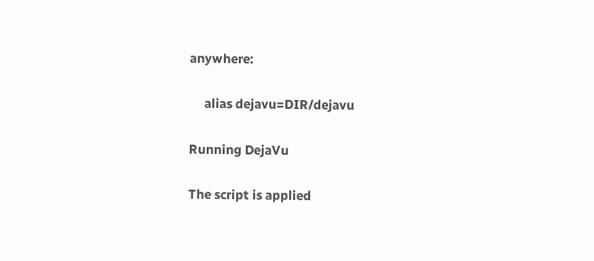anywhere:

     alias dejavu=DIR/dejavu

Running DejaVu

The script is applied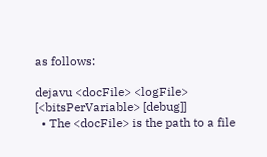as follows:

dejavu <docFile> <logFile> [<bitsPerVariable> [debug]]
  • The <docFile> is the path to a file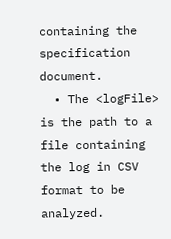containing the specification document.
  • The <logFile> is the path to a file containing the log in CSV format to be analyzed.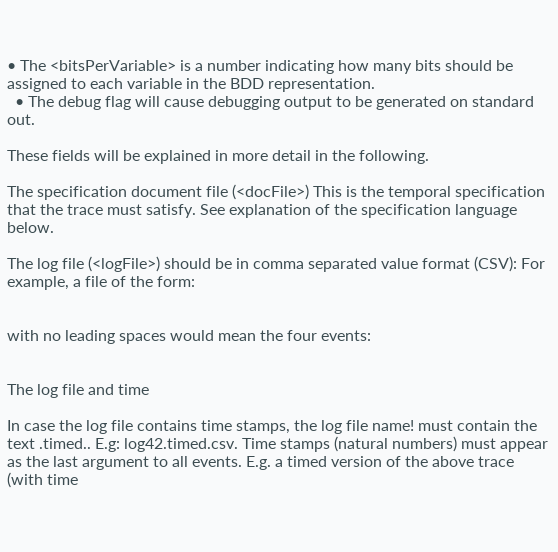• The <bitsPerVariable> is a number indicating how many bits should be assigned to each variable in the BDD representation.
  • The debug flag will cause debugging output to be generated on standard out.

These fields will be explained in more detail in the following.

The specification document file (<docFile>) This is the temporal specification that the trace must satisfy. See explanation of the specification language below.

The log file (<logFile>) should be in comma separated value format (CSV): For example, a file of the form:


with no leading spaces would mean the four events:


The log file and time

In case the log file contains time stamps, the log file name! must contain the text .timed.. E.g: log42.timed.csv. Time stamps (natural numbers) must appear as the last argument to all events. E.g. a timed version of the above trace (with time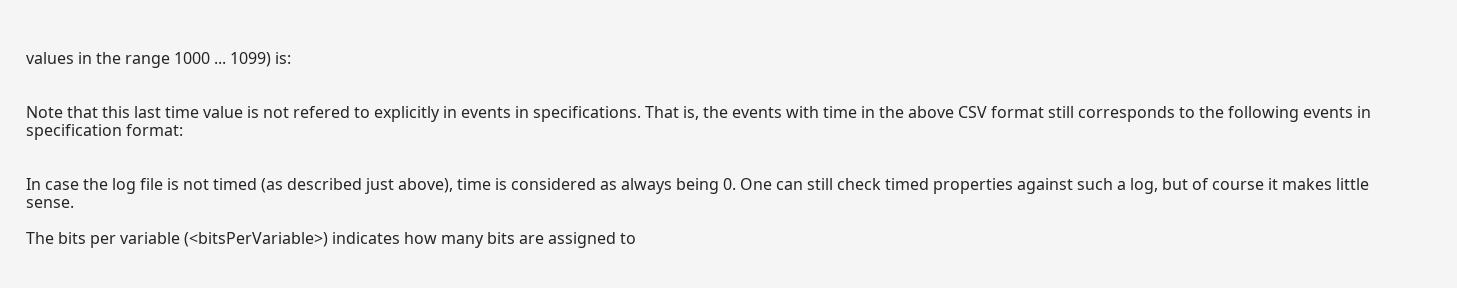values in the range 1000 ... 1099) is:


Note that this last time value is not refered to explicitly in events in specifications. That is, the events with time in the above CSV format still corresponds to the following events in specification format:


In case the log file is not timed (as described just above), time is considered as always being 0. One can still check timed properties against such a log, but of course it makes little sense.

The bits per variable (<bitsPerVariable>) indicates how many bits are assigned to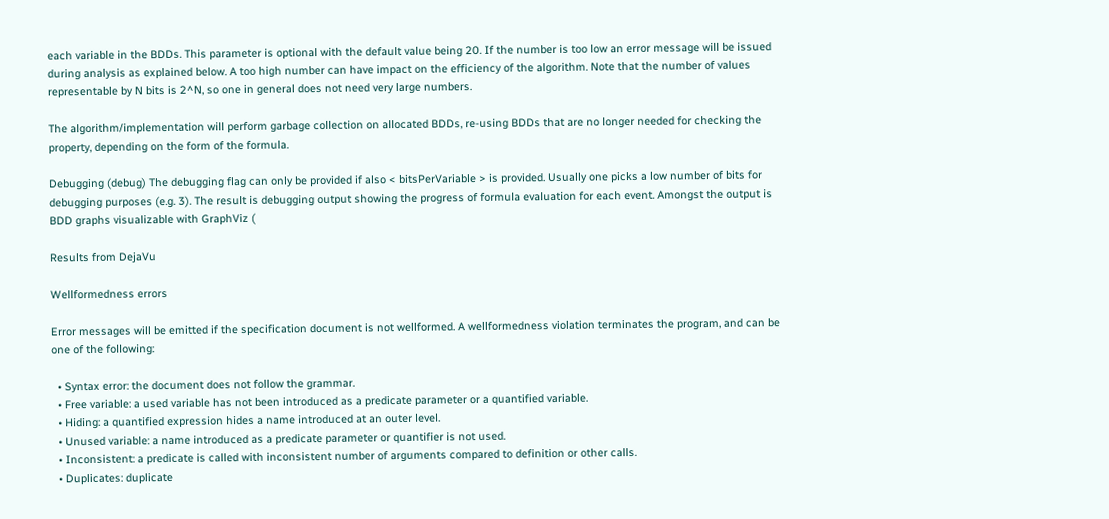each variable in the BDDs. This parameter is optional with the default value being 20. If the number is too low an error message will be issued during analysis as explained below. A too high number can have impact on the efficiency of the algorithm. Note that the number of values representable by N bits is 2^N, so one in general does not need very large numbers.

The algorithm/implementation will perform garbage collection on allocated BDDs, re-using BDDs that are no longer needed for checking the property, depending on the form of the formula.

Debugging (debug) The debugging flag can only be provided if also < bitsPerVariable > is provided. Usually one picks a low number of bits for debugging purposes (e.g. 3). The result is debugging output showing the progress of formula evaluation for each event. Amongst the output is BDD graphs visualizable with GraphViz (

Results from DejaVu

Wellformedness errors

Error messages will be emitted if the specification document is not wellformed. A wellformedness violation terminates the program, and can be one of the following:

  • Syntax error: the document does not follow the grammar.
  • Free variable: a used variable has not been introduced as a predicate parameter or a quantified variable.
  • Hiding: a quantified expression hides a name introduced at an outer level.
  • Unused variable: a name introduced as a predicate parameter or quantifier is not used.
  • Inconsistent: a predicate is called with inconsistent number of arguments compared to definition or other calls.
  • Duplicates: duplicate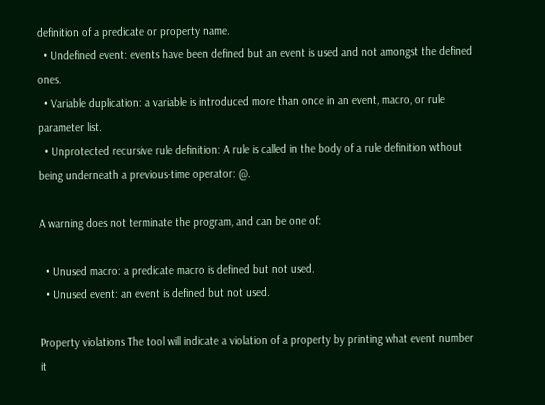definition of a predicate or property name.
  • Undefined event: events have been defined but an event is used and not amongst the defined ones.
  • Variable duplication: a variable is introduced more than once in an event, macro, or rule parameter list.
  • Unprotected recursive rule definition: A rule is called in the body of a rule definition wthout being underneath a previous-time operator: @.

A warning does not terminate the program, and can be one of:

  • Unused macro: a predicate macro is defined but not used.
  • Unused event: an event is defined but not used.

Property violations The tool will indicate a violation of a property by printing what event number it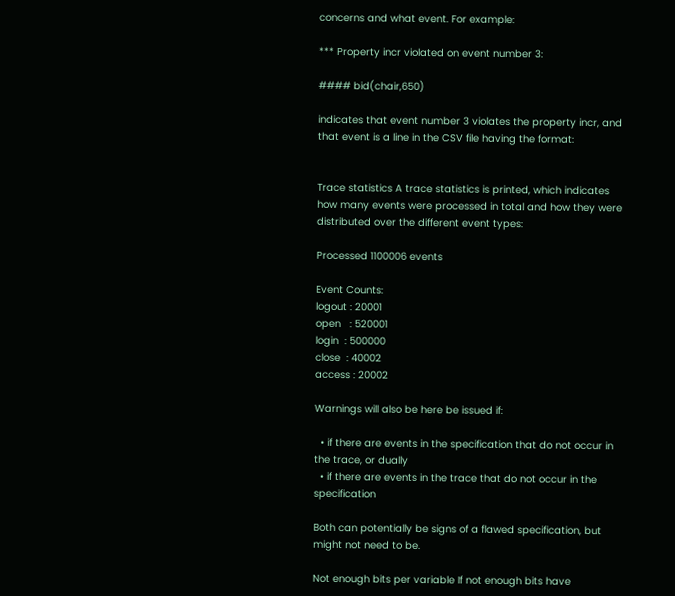concerns and what event. For example:

*** Property incr violated on event number 3:

#### bid(chair,650)

indicates that event number 3 violates the property incr, and that event is a line in the CSV file having the format:


Trace statistics A trace statistics is printed, which indicates how many events were processed in total and how they were distributed over the different event types:

Processed 1100006 events

Event Counts:
logout : 20001
open   : 520001
login  : 500000
close  : 40002
access : 20002

Warnings will also be here be issued if:

  • if there are events in the specification that do not occur in the trace, or dually
  • if there are events in the trace that do not occur in the specification

Both can potentially be signs of a flawed specification, but might not need to be.

Not enough bits per variable If not enough bits have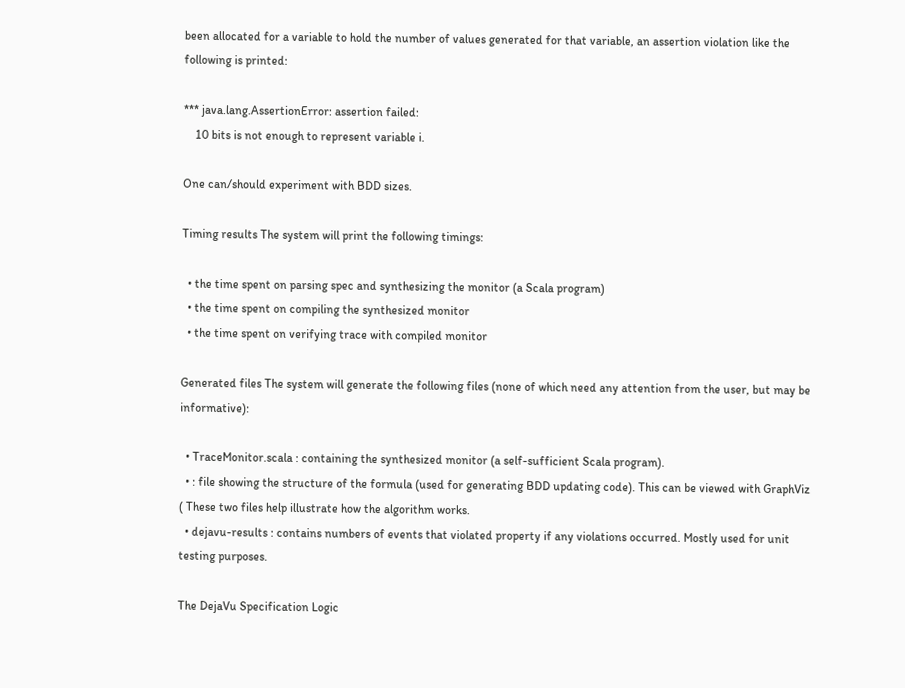been allocated for a variable to hold the number of values generated for that variable, an assertion violation like the following is printed:

*** java.lang.AssertionError: assertion failed:
    10 bits is not enough to represent variable i.

One can/should experiment with BDD sizes.

Timing results The system will print the following timings:

  • the time spent on parsing spec and synthesizing the monitor (a Scala program)
  • the time spent on compiling the synthesized monitor
  • the time spent on verifying trace with compiled monitor

Generated files The system will generate the following files (none of which need any attention from the user, but may be informative):

  • TraceMonitor.scala : containing the synthesized monitor (a self-sufficient Scala program).
  • : file showing the structure of the formula (used for generating BDD updating code). This can be viewed with GraphViz ( These two files help illustrate how the algorithm works.
  • dejavu-results : contains numbers of events that violated property if any violations occurred. Mostly used for unit testing purposes.

The DejaVu Specification Logic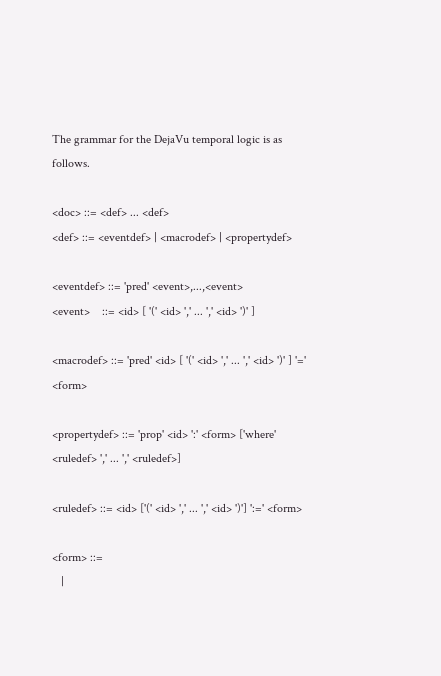The grammar for the DejaVu temporal logic is as follows.

<doc> ::= <def> ... <def>
<def> ::= <eventdef> | <macrodef> | <propertydef>

<eventdef> ::= 'pred' <event>,...,<event>
<event>    ::= <id> [ '(' <id> ',' ... ',' <id> ')' ]

<macrodef> ::= 'pred' <id> [ '(' <id> ',' ... ',' <id> ')' ] '=' <form>

<propertydef> ::= 'prop' <id> ':' <form> ['where' <ruledef> ',' ... ',' <ruledef>]

<ruledef> ::= <id> ['(' <id> ',' ... ',' <id> ')'] ':=' <form>

<form> ::=
   |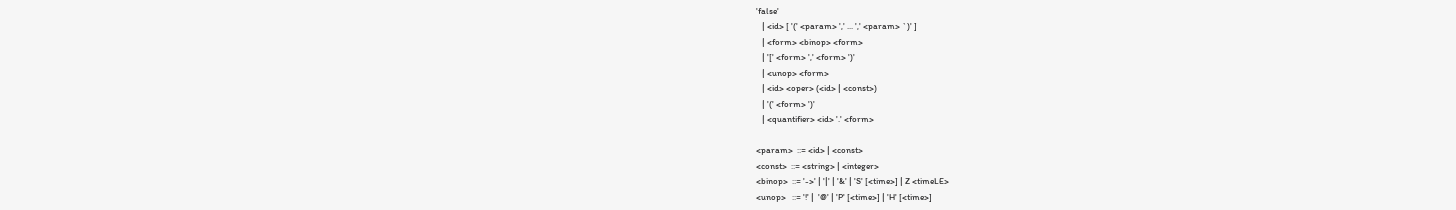'false'
   | <id> [ '(' <param> ',' ... ',' <param> `)' ]
   | <form> <binop> <form>
   | '[' <form> ',' <form> ')'
   | <unop> <form>
   | <id> <oper> (<id> | <const>)
   | '(' <form> ')'
   | <quantifier> <id> '.' <form>

<param>  ::= <id> | <const>
<const>  ::= <string> | <integer>
<binop>  ::= '->' | '|' | '&' | 'S' [<time>] | Z <timeLE>
<unop>   ::= '!' |  '@' | 'P' [<time>] | 'H' [<time>]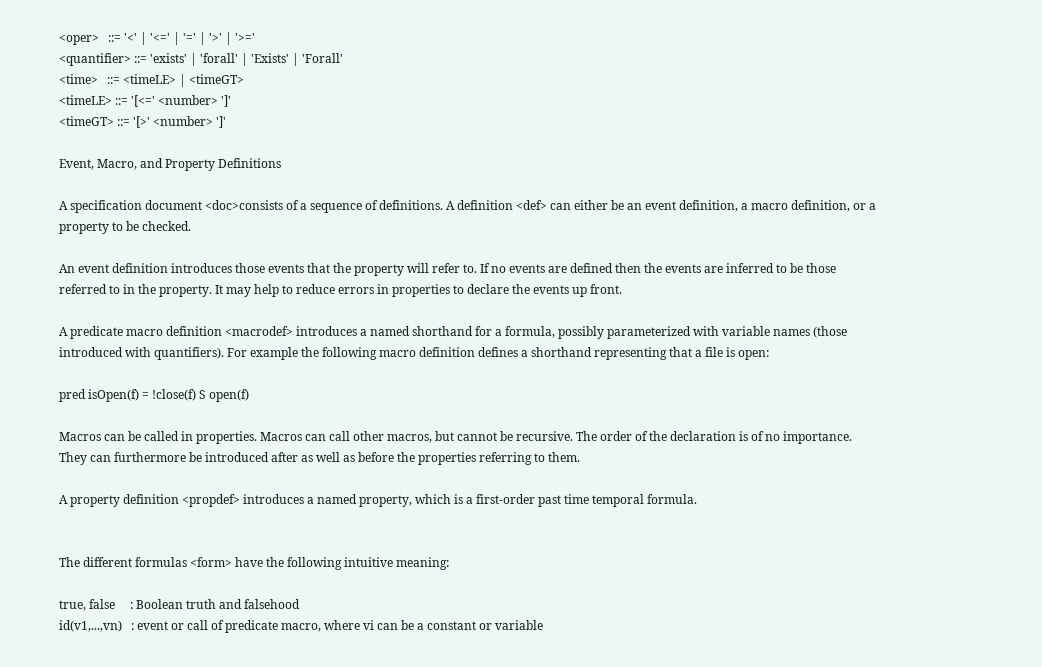<oper>   ::= '<' | '<=' | '=' | '>' | '>='
<quantifier> ::= 'exists' | 'forall' | 'Exists' | 'Forall'
<time>   ::= <timeLE> | <timeGT>
<timeLE> ::= '[<=' <number> ']'
<timeGT> ::= '[>' <number> ']'

Event, Macro, and Property Definitions

A specification document <doc>consists of a sequence of definitions. A definition <def> can either be an event definition, a macro definition, or a property to be checked.

An event definition introduces those events that the property will refer to. If no events are defined then the events are inferred to be those referred to in the property. It may help to reduce errors in properties to declare the events up front.

A predicate macro definition <macrodef> introduces a named shorthand for a formula, possibly parameterized with variable names (those introduced with quantifiers). For example the following macro definition defines a shorthand representing that a file is open:

pred isOpen(f) = !close(f) S open(f)

Macros can be called in properties. Macros can call other macros, but cannot be recursive. The order of the declaration is of no importance. They can furthermore be introduced after as well as before the properties referring to them.

A property definition <propdef> introduces a named property, which is a first-order past time temporal formula.


The different formulas <form> have the following intuitive meaning:

true, false     : Boolean truth and falsehood
id(v1,...,vn)   : event or call of predicate macro, where vi can be a constant or variable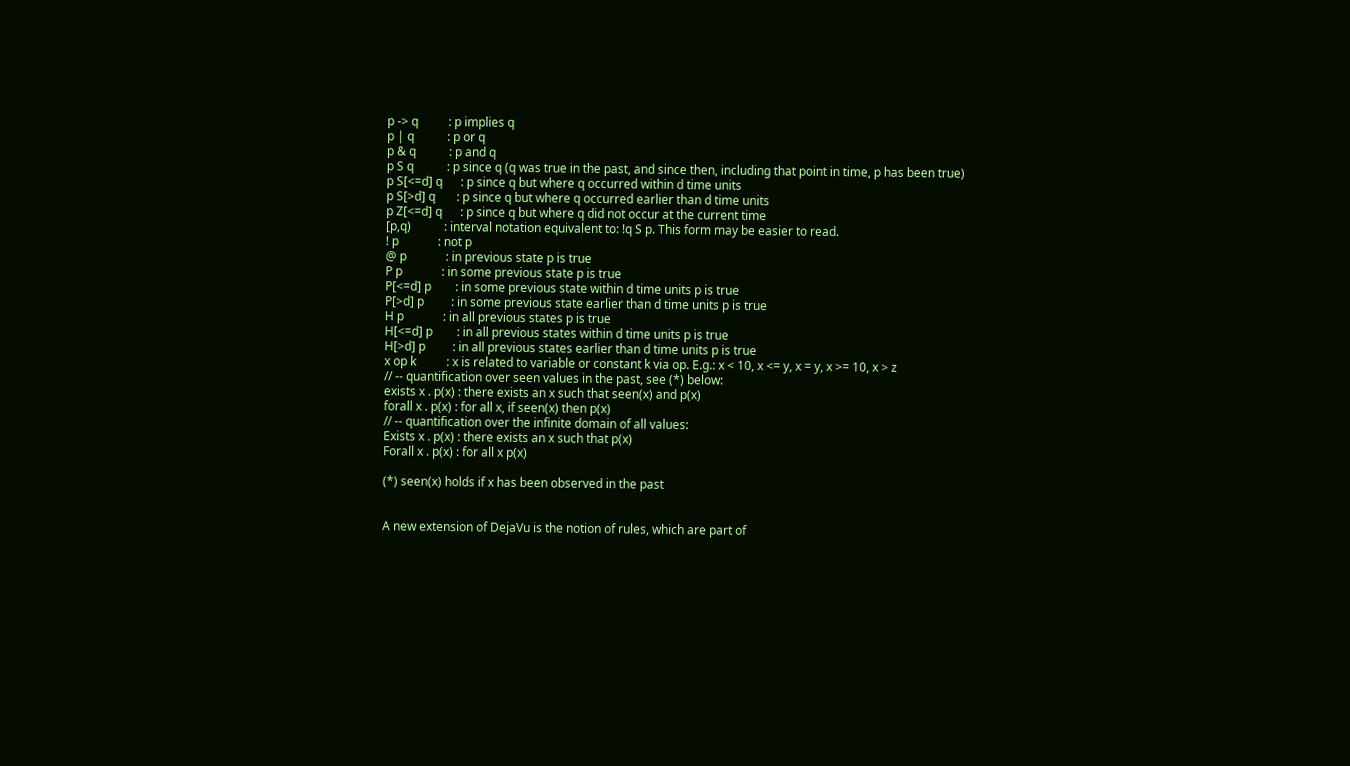p -> q          : p implies q
p | q           : p or q
p & q           : p and q
p S q           : p since q (q was true in the past, and since then, including that point in time, p has been true)
p S[<=d] q      : p since q but where q occurred within d time units
p S[>d] q       : p since q but where q occurred earlier than d time units
p Z[<=d] q      : p since q but where q did not occur at the current time
[p,q)           : interval notation equivalent to: !q S p. This form may be easier to read.
! p             : not p
@ p             : in previous state p is true
P p             : in some previous state p is true
P[<=d] p        : in some previous state within d time units p is true
P[>d] p         : in some previous state earlier than d time units p is true
H p             : in all previous states p is true
H[<=d] p        : in all previous states within d time units p is true
H[>d] p         : in all previous states earlier than d time units p is true
x op k          : x is related to variable or constant k via op. E.g.: x < 10, x <= y, x = y, x >= 10, x > z
// -- quantification over seen values in the past, see (*) below:
exists x . p(x) : there exists an x such that seen(x) and p(x)
forall x . p(x) : for all x, if seen(x) then p(x)
// -- quantification over the infinite domain of all values:
Exists x . p(x) : there exists an x such that p(x)
Forall x . p(x) : for all x p(x)

(*) seen(x) holds if x has been observed in the past


A new extension of DejaVu is the notion of rules, which are part of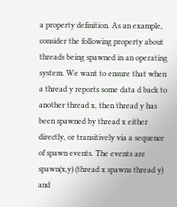a property definition. As an example, consider the following property about threads being spawned in an operating system. We want to ensure that when a thread y reports some data d back to another thread x, then thread y has been spawned by thread x either directly, or transitively via a sequence of spawn events. The events are spawn(x,y) (thread x spawns thread y) and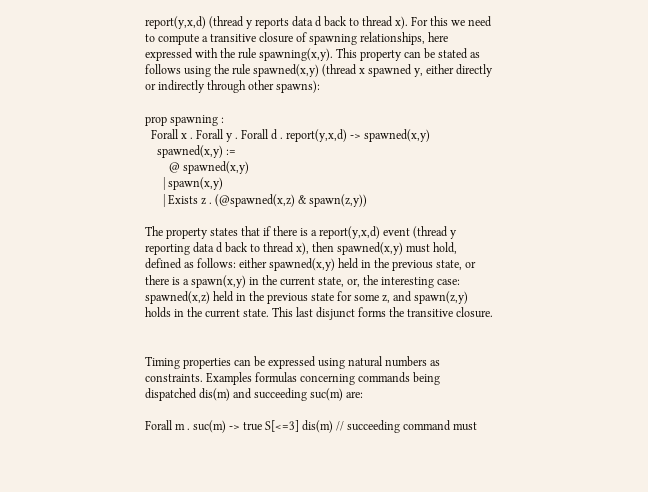report(y,x,d) (thread y reports data d back to thread x). For this we need to compute a transitive closure of spawning relationships, here expressed with the rule spawning(x,y). This property can be stated as follows using the rule spawned(x,y) (thread x spawned y, either directly or indirectly through other spawns):

prop spawning :
  Forall x . Forall y . Forall d . report(y,x,d) -> spawned(x,y)
    spawned(x,y) :=
        @ spawned(x,y)
      | spawn(x,y)
      | Exists z . (@spawned(x,z) & spawn(z,y))

The property states that if there is a report(y,x,d) event (thread y reporting data d back to thread x), then spawned(x,y) must hold, defined as follows: either spawned(x,y) held in the previous state, or there is a spawn(x,y) in the current state, or, the interesting case: spawned(x,z) held in the previous state for some z, and spawn(z,y) holds in the current state. This last disjunct forms the transitive closure.


Timing properties can be expressed using natural numbers as constraints. Examples formulas concerning commands being dispatched dis(m) and succeeding suc(m) are:

Forall m . suc(m) -> true S[<=3] dis(m) // succeeding command must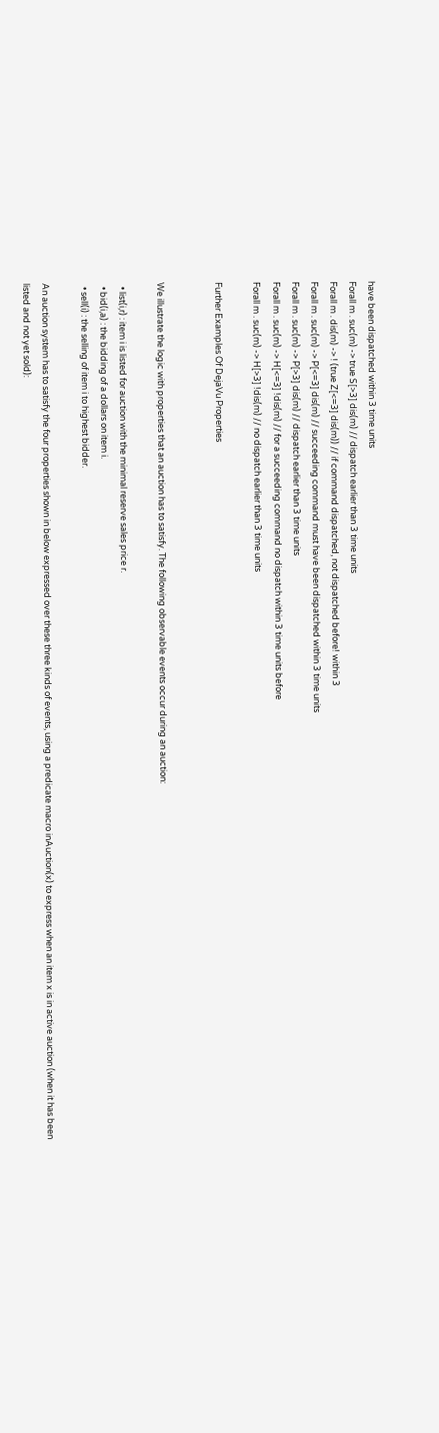have been dispatched within 3 time units
Forall m . suc(m) -> true S[>3] dis(m) // dispatch earlier than 3 time units
Forall m . dis(m) -> ! (true Z[<=3] dis(m)) // if command dispatched, not dispatched before! within 3
Forall m . suc(m) -> P[<=3] dis(m) // succeeding command must have been dispatched within 3 time units
Forall m . suc(m) -> P[>3] dis(m) // dispatch earlier than 3 time units
Forall m . suc(m) -> H[<=3] !dis(m) // for a succeeding command no dispatch within 3 time units before
Forall m . suc(m) -> H[>3] !dis(m) // no dispatch earlier than 3 time units

Further Examples Of DejaVu Properties


We illustrate the logic with properties that an auction has to satisfy. The following observable events occur during an auction:

  • list(i,r) : item i is listed for auction with the minimal reserve sales price r.
  • bid(i,a) : the bidding of a dollars on item i.
  • sell(i) : the selling of item i to highest bidder.

An auction system has to satisfy the four properties shown in below expressed over these three kinds of events, using a predicate macro inAuction(x) to express when an item x is in active auction (when it has been listed and not yet sold):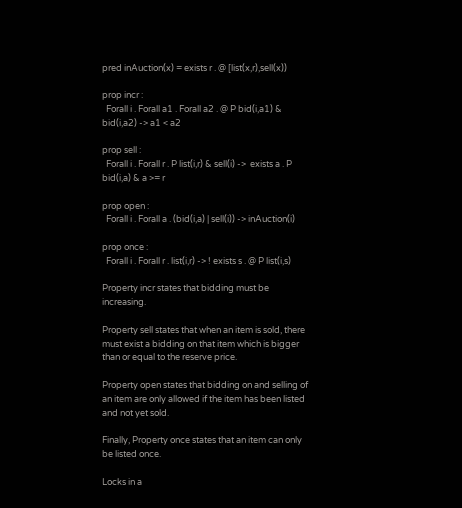pred inAuction(x) = exists r . @ [list(x,r),sell(x))

prop incr :
  Forall i . Forall a1 . Forall a2 . @ P bid(i,a1) & bid(i,a2) -> a1 < a2

prop sell :
  Forall i . Forall r . P list(i,r) & sell(i) ->  exists a . P bid(i,a) & a >= r

prop open :
  Forall i . Forall a . (bid(i,a) | sell(i)) -> inAuction(i)

prop once :
  Forall i . Forall r . list(i,r) -> ! exists s . @ P list(i,s)

Property incr states that bidding must be increasing.

Property sell states that when an item is sold, there must exist a bidding on that item which is bigger than or equal to the reserve price.

Property open states that bidding on and selling of an item are only allowed if the item has been listed and not yet sold.

Finally, Property once states that an item can only be listed once.

Locks in a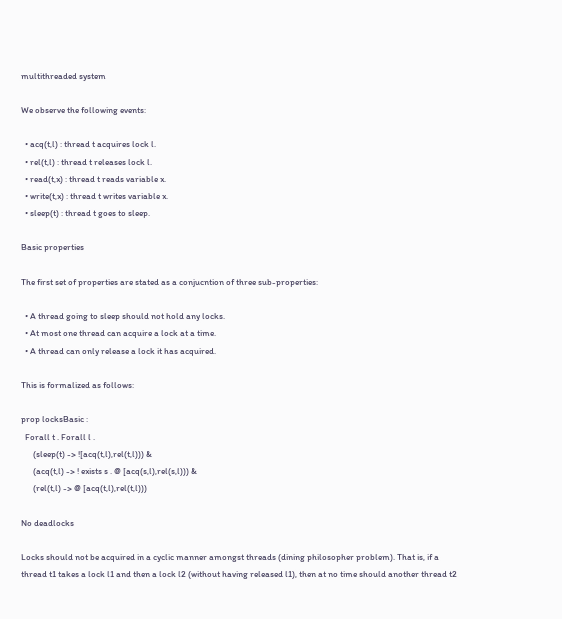multithreaded system

We observe the following events:

  • acq(t,l) : thread t acquires lock l.
  • rel(t,l) : thread t releases lock l.
  • read(t,x) : thread t reads variable x.
  • write(t,x) : thread t writes variable x.
  • sleep(t) : thread t goes to sleep.

Basic properties

The first set of properties are stated as a conjucntion of three sub-properties:

  • A thread going to sleep should not hold any locks.
  • At most one thread can acquire a lock at a time.
  • A thread can only release a lock it has acquired.

This is formalized as follows:

prop locksBasic :
  Forall t . Forall l .
      (sleep(t) -> ![acq(t,l),rel(t,l))) &
      (acq(t,l) -> ! exists s . @ [acq(s,l),rel(s,l))) &
      (rel(t,l) -> @ [acq(t,l),rel(t,l)))

No deadlocks

Locks should not be acquired in a cyclic manner amongst threads (dining philosopher problem). That is, if a thread t1 takes a lock l1 and then a lock l2 (without having released l1), then at no time should another thread t2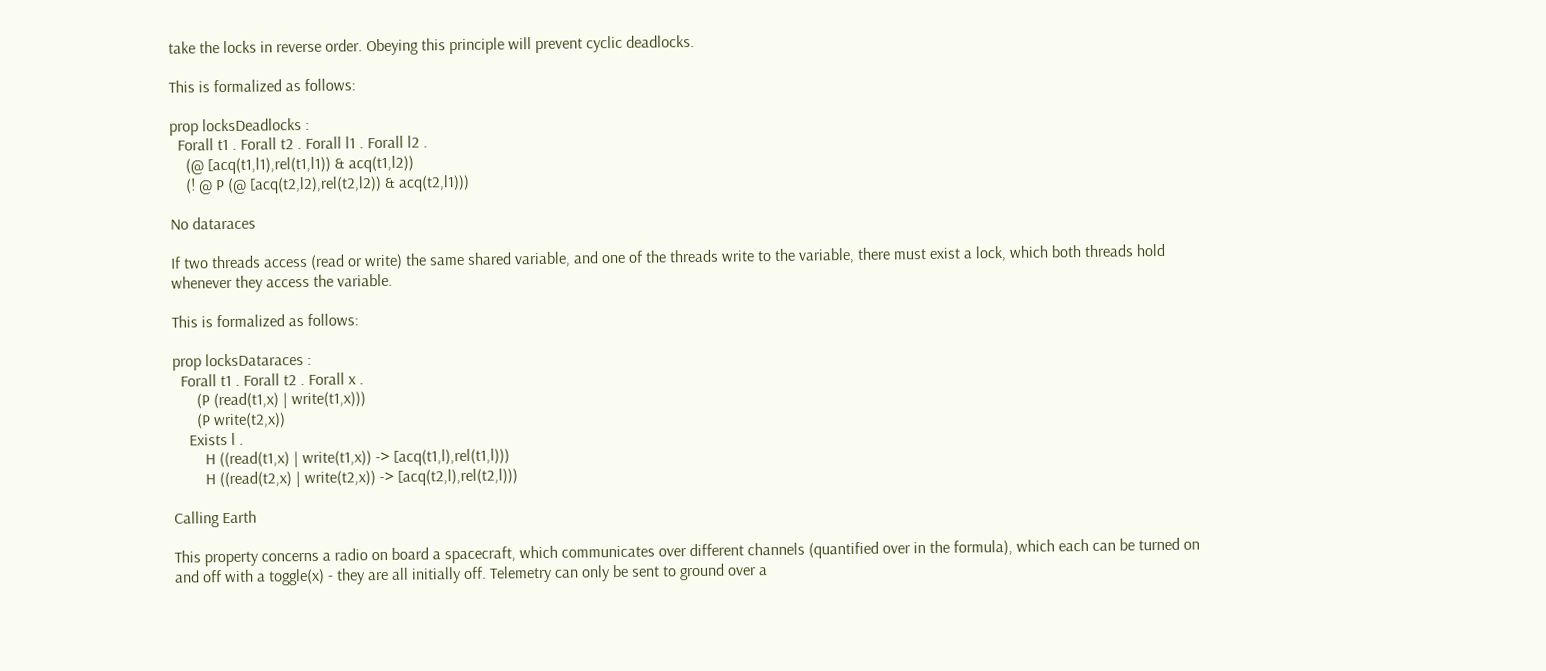take the locks in reverse order. Obeying this principle will prevent cyclic deadlocks.

This is formalized as follows:

prop locksDeadlocks :
  Forall t1 . Forall t2 . Forall l1 . Forall l2 .
    (@ [acq(t1,l1),rel(t1,l1)) & acq(t1,l2))
    (! @ P (@ [acq(t2,l2),rel(t2,l2)) & acq(t2,l1)))

No dataraces

If two threads access (read or write) the same shared variable, and one of the threads write to the variable, there must exist a lock, which both threads hold whenever they access the variable.

This is formalized as follows:

prop locksDataraces :
  Forall t1 . Forall t2 . Forall x .
      (P (read(t1,x) | write(t1,x)))
      (P write(t2,x))
    Exists l .
        H ((read(t1,x) | write(t1,x)) -> [acq(t1,l),rel(t1,l)))
        H ((read(t2,x) | write(t2,x)) -> [acq(t2,l),rel(t2,l)))

Calling Earth

This property concerns a radio on board a spacecraft, which communicates over different channels (quantified over in the formula), which each can be turned on and off with a toggle(x) - they are all initially off. Telemetry can only be sent to ground over a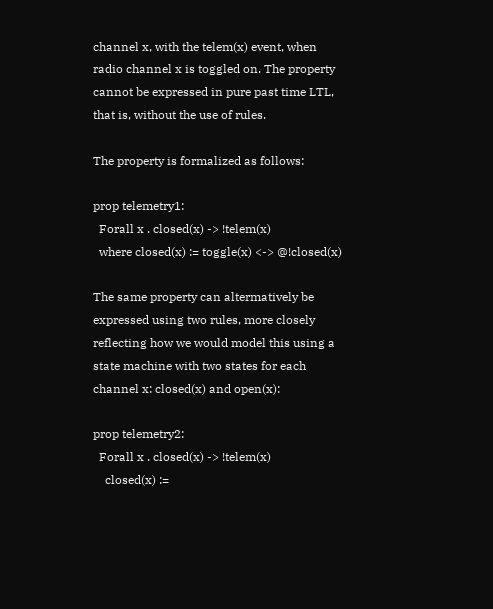channel x, with the telem(x) event, when radio channel x is toggled on. The property cannot be expressed in pure past time LTL, that is, without the use of rules.

The property is formalized as follows:

prop telemetry1:
  Forall x . closed(x) -> !telem(x)
  where closed(x) := toggle(x) <-> @!closed(x)

The same property can altermatively be expressed using two rules, more closely reflecting how we would model this using a state machine with two states for each channel x: closed(x) and open(x):

prop telemetry2:
  Forall x . closed(x) -> !telem(x)
    closed(x) :=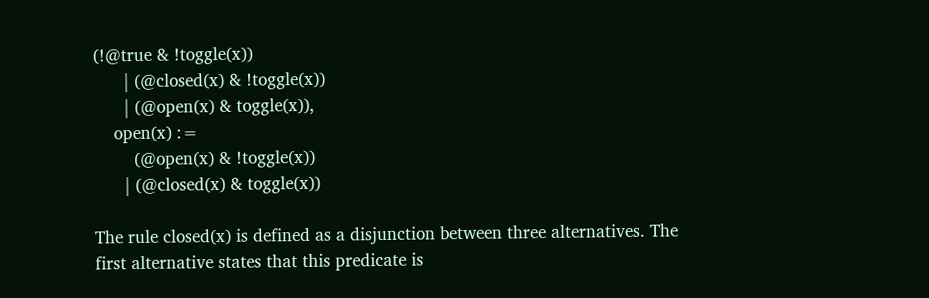(!@true & !toggle(x))
      | (@closed(x) & !toggle(x))
      | (@open(x) & toggle(x)),
    open(x) :=
        (@open(x) & !toggle(x))
      | (@closed(x) & toggle(x))

The rule closed(x) is defined as a disjunction between three alternatives. The first alternative states that this predicate is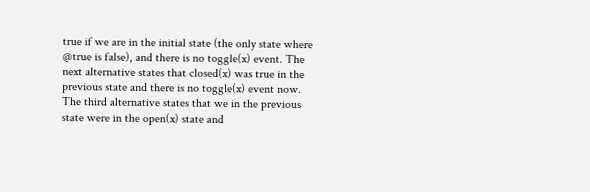true if we are in the initial state (the only state where @true is false), and there is no toggle(x) event. The next alternative states that closed(x) was true in the previous state and there is no toggle(x) event now. The third alternative states that we in the previous state were in the open(x) state and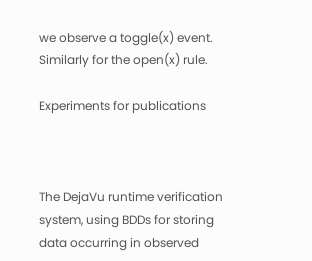we observe a toggle(x) event. Similarly for the open(x) rule.

Experiments for publications



The DejaVu runtime verification system, using BDDs for storing data occurring in observed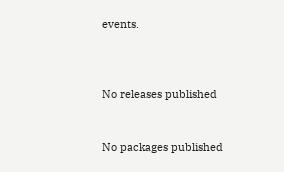events.



No releases published


No packages published